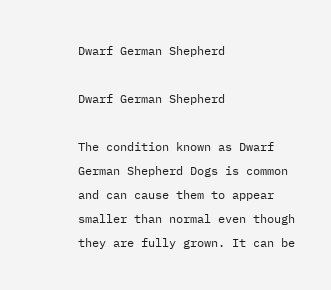Dwarf German Shepherd

Dwarf German Shepherd

The condition known as Dwarf German Shepherd Dogs is common and can cause them to appear smaller than normal even though they are fully grown. It can be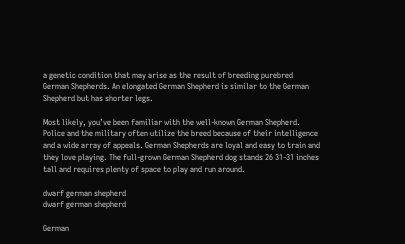a genetic condition that may arise as the result of breeding purebred German Shepherds. An elongated German Shepherd is similar to the German Shepherd but has shorter legs.

Most likely, you’ve been familiar with the well-known German Shepherd. Police and the military often utilize the breed because of their intelligence and a wide array of appeals. German Shepherds are loyal and easy to train and they love playing. The full-grown German Shepherd dog stands 26 31-31 inches tall and requires plenty of space to play and run around.

dwarf german shepherd
dwarf german shepherd

German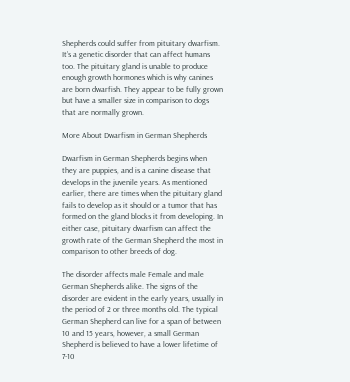Shepherds could suffer from pituitary dwarfism. It’s a genetic disorder that can affect humans too. The pituitary gland is unable to produce enough growth hormones which is why canines are born dwarfish. They appear to be fully grown but have a smaller size in comparison to dogs that are normally grown.

More About Dwarfism in German Shepherds

Dwarfism in German Shepherds begins when they are puppies, and is a canine disease that develops in the juvenile years. As mentioned earlier, there are times when the pituitary gland fails to develop as it should or a tumor that has formed on the gland blocks it from developing. In either case, pituitary dwarfism can affect the growth rate of the German Shepherd the most in comparison to other breeds of dog.

The disorder affects male Female and male German Shepherds alike. The signs of the disorder are evident in the early years, usually in the period of 2 or three months old. The typical German Shepherd can live for a span of between 10 and 15 years, however, a small German Shepherd is believed to have a lower lifetime of 7-10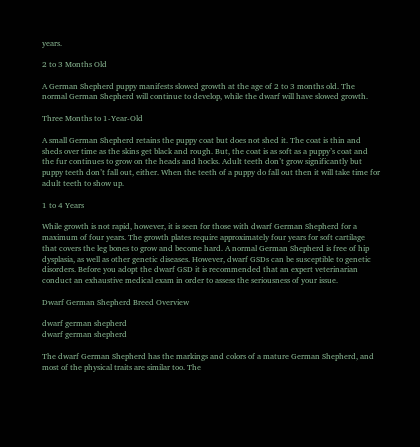years.

2 to 3 Months Old

A German Shepherd puppy manifests slowed growth at the age of 2 to 3 months old. The normal German Shepherd will continue to develop, while the dwarf will have slowed growth.

Three Months to 1-Year-Old

A small German Shepherd retains the puppy coat but does not shed it. The coat is thin and sheds over time as the skins get black and rough. But, the coat is as soft as a puppy’s coat and the fur continues to grow on the heads and hocks. Adult teeth don’t grow significantly but puppy teeth don’t fall out, either. When the teeth of a puppy do fall out then it will take time for adult teeth to show up.

1 to 4 Years

While growth is not rapid, however, it is seen for those with dwarf German Shepherd for a maximum of four years. The growth plates require approximately four years for soft cartilage that covers the leg bones to grow and become hard. A normal German Shepherd is free of hip dysplasia, as well as other genetic diseases. However, dwarf GSDs can be susceptible to genetic disorders. Before you adopt the dwarf GSD it is recommended that an expert veterinarian conduct an exhaustive medical exam in order to assess the seriousness of your issue.

Dwarf German Shepherd Breed Overview

dwarf german shepherd
dwarf german shepherd

The dwarf German Shepherd has the markings and colors of a mature German Shepherd, and most of the physical traits are similar too. The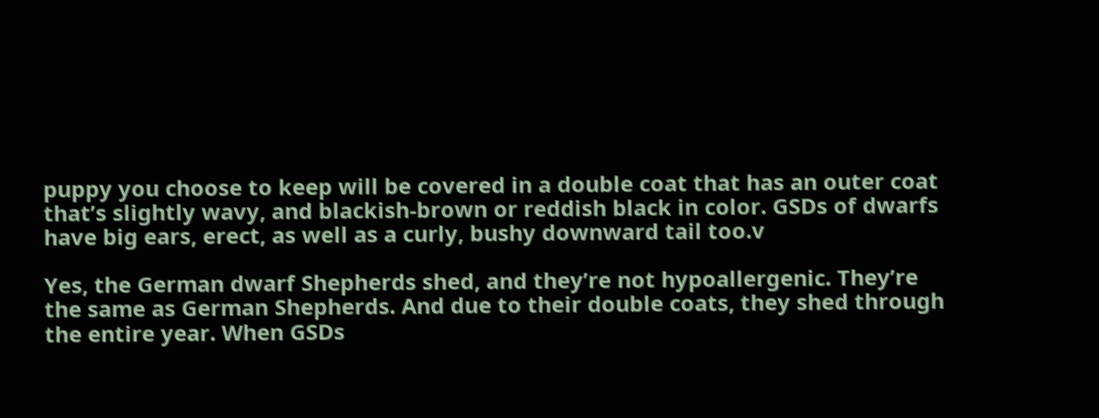puppy you choose to keep will be covered in a double coat that has an outer coat that’s slightly wavy, and blackish-brown or reddish black in color. GSDs of dwarfs have big ears, erect, as well as a curly, bushy downward tail too.v

Yes, the German dwarf Shepherds shed, and they’re not hypoallergenic. They’re the same as German Shepherds. And due to their double coats, they shed through the entire year. When GSDs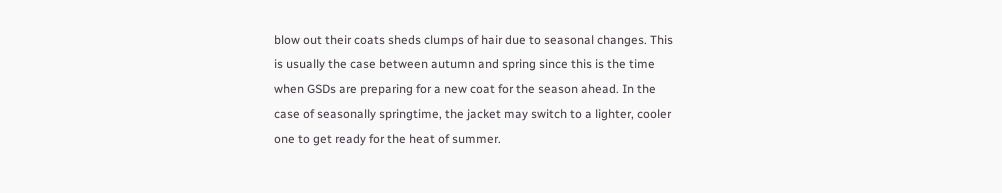blow out their coats sheds clumps of hair due to seasonal changes. This is usually the case between autumn and spring since this is the time when GSDs are preparing for a new coat for the season ahead. In the case of seasonally springtime, the jacket may switch to a lighter, cooler one to get ready for the heat of summer.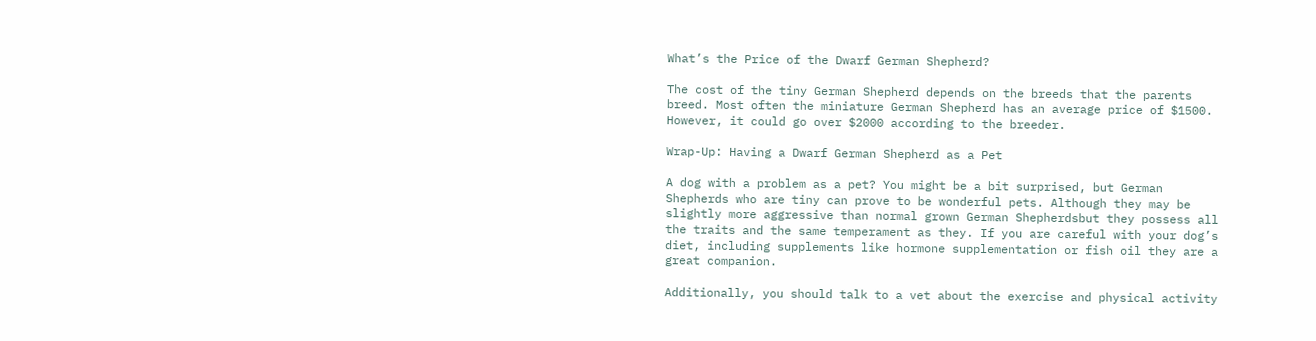What’s the Price of the Dwarf German Shepherd?

The cost of the tiny German Shepherd depends on the breeds that the parents breed. Most often the miniature German Shepherd has an average price of $1500. However, it could go over $2000 according to the breeder.

Wrap-Up: Having a Dwarf German Shepherd as a Pet

A dog with a problem as a pet? You might be a bit surprised, but German Shepherds who are tiny can prove to be wonderful pets. Although they may be slightly more aggressive than normal grown German Shepherdsbut they possess all the traits and the same temperament as they. If you are careful with your dog’s diet, including supplements like hormone supplementation or fish oil they are a great companion.

Additionally, you should talk to a vet about the exercise and physical activity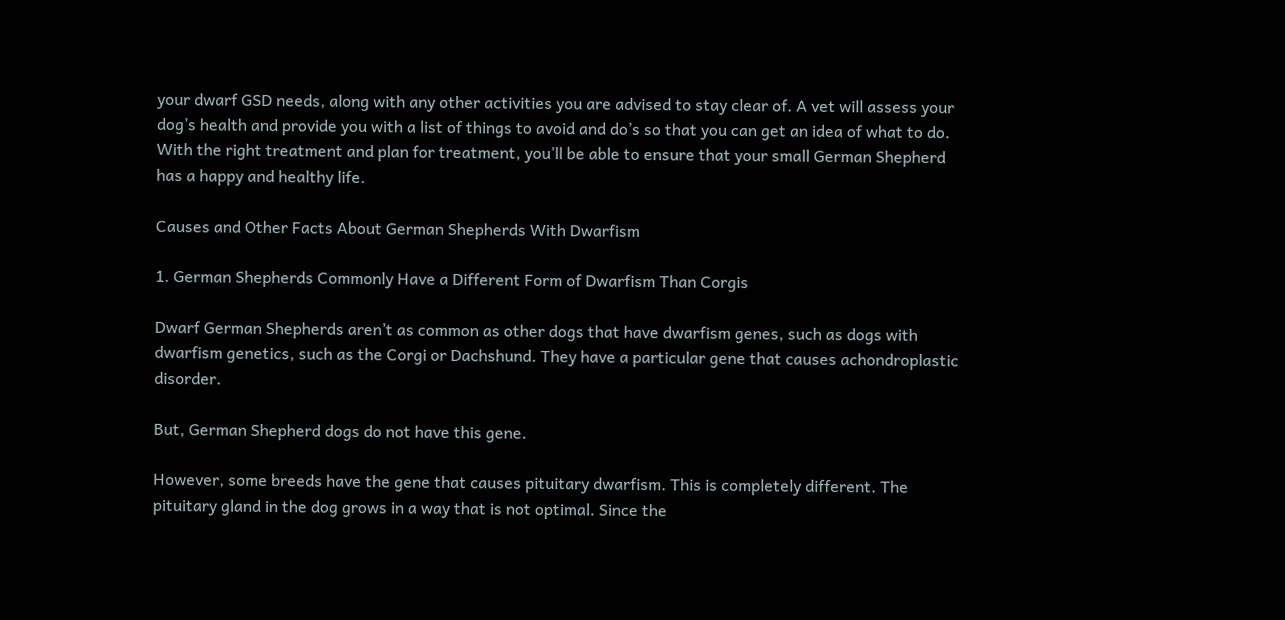your dwarf GSD needs, along with any other activities you are advised to stay clear of. A vet will assess your dog’s health and provide you with a list of things to avoid and do’s so that you can get an idea of what to do. With the right treatment and plan for treatment, you’ll be able to ensure that your small German Shepherd has a happy and healthy life.

Causes and Other Facts About German Shepherds With Dwarfism

1. German Shepherds Commonly Have a Different Form of Dwarfism Than Corgis

Dwarf German Shepherds aren’t as common as other dogs that have dwarfism genes, such as dogs with dwarfism genetics, such as the Corgi or Dachshund. They have a particular gene that causes achondroplastic disorder.

But, German Shepherd dogs do not have this gene.

However, some breeds have the gene that causes pituitary dwarfism. This is completely different. The pituitary gland in the dog grows in a way that is not optimal. Since the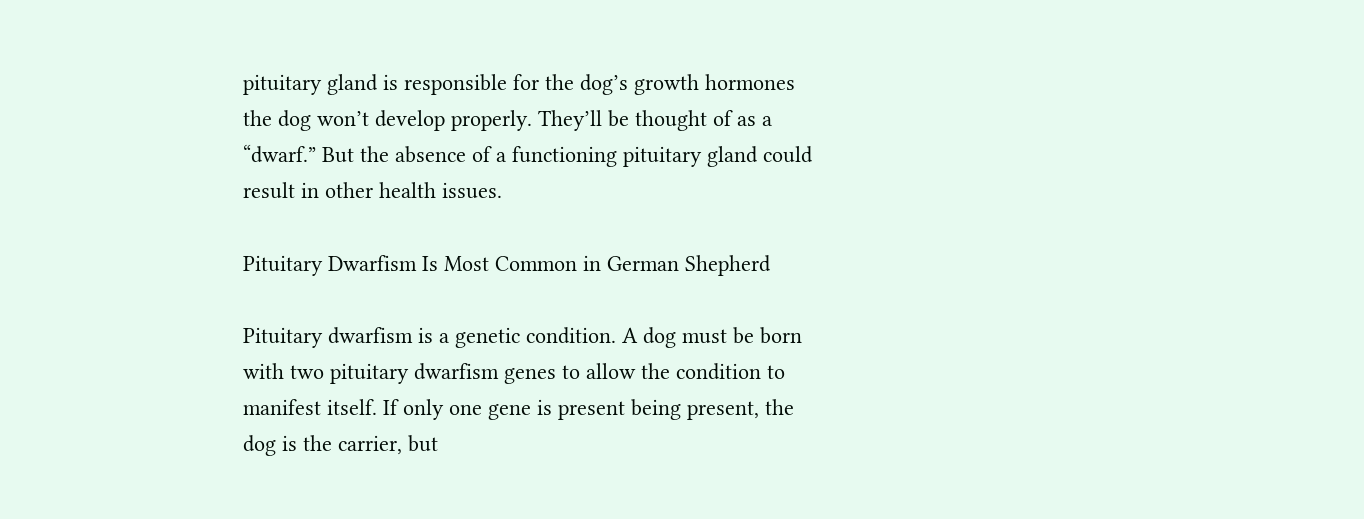pituitary gland is responsible for the dog’s growth hormones the dog won’t develop properly. They’ll be thought of as a “dwarf.” But the absence of a functioning pituitary gland could result in other health issues.

Pituitary Dwarfism Is Most Common in German Shepherd

Pituitary dwarfism is a genetic condition. A dog must be born with two pituitary dwarfism genes to allow the condition to manifest itself. If only one gene is present being present, the dog is the carrier, but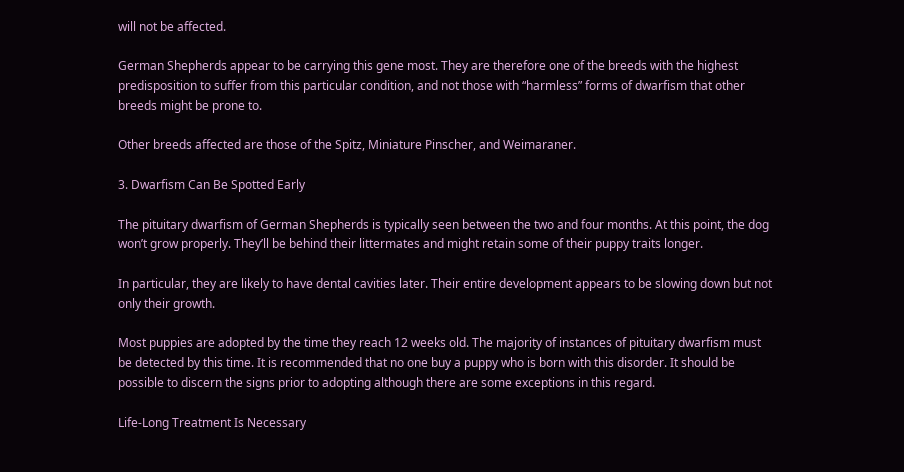will not be affected.

German Shepherds appear to be carrying this gene most. They are therefore one of the breeds with the highest predisposition to suffer from this particular condition, and not those with “harmless” forms of dwarfism that other breeds might be prone to.

Other breeds affected are those of the Spitz, Miniature Pinscher, and Weimaraner.

3. Dwarfism Can Be Spotted Early

The pituitary dwarfism of German Shepherds is typically seen between the two and four months. At this point, the dog won’t grow properly. They’ll be behind their littermates and might retain some of their puppy traits longer.

In particular, they are likely to have dental cavities later. Their entire development appears to be slowing down but not only their growth.

Most puppies are adopted by the time they reach 12 weeks old. The majority of instances of pituitary dwarfism must be detected by this time. It is recommended that no one buy a puppy who is born with this disorder. It should be possible to discern the signs prior to adopting although there are some exceptions in this regard.

Life-Long Treatment Is Necessary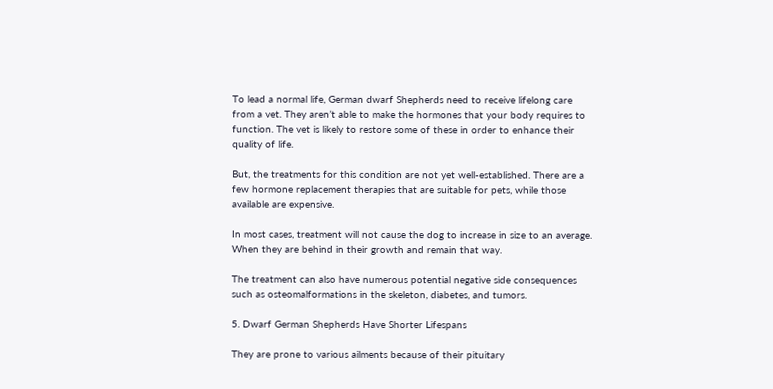To lead a normal life, German dwarf Shepherds need to receive lifelong care from a vet. They aren’t able to make the hormones that your body requires to function. The vet is likely to restore some of these in order to enhance their quality of life.

But, the treatments for this condition are not yet well-established. There are a few hormone replacement therapies that are suitable for pets, while those available are expensive.

In most cases, treatment will not cause the dog to increase in size to an average. When they are behind in their growth and remain that way.

The treatment can also have numerous potential negative side consequences such as osteomalformations in the skeleton, diabetes, and tumors.

5. Dwarf German Shepherds Have Shorter Lifespans

They are prone to various ailments because of their pituitary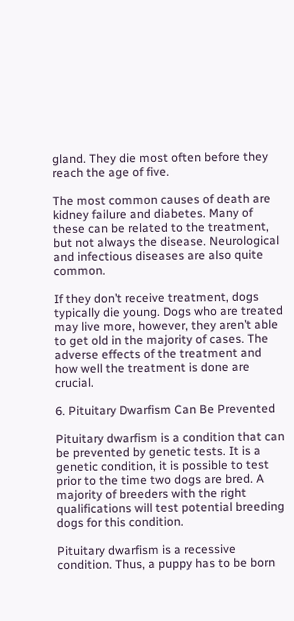gland. They die most often before they reach the age of five.

The most common causes of death are kidney failure and diabetes. Many of these can be related to the treatment, but not always the disease. Neurological and infectious diseases are also quite common.

If they don’t receive treatment, dogs typically die young. Dogs who are treated may live more, however, they aren’t able to get old in the majority of cases. The adverse effects of the treatment and how well the treatment is done are crucial.

6. Pituitary Dwarfism Can Be Prevented

Pituitary dwarfism is a condition that can be prevented by genetic tests. It is a genetic condition, it is possible to test prior to the time two dogs are bred. A majority of breeders with the right qualifications will test potential breeding dogs for this condition.

Pituitary dwarfism is a recessive condition. Thus, a puppy has to be born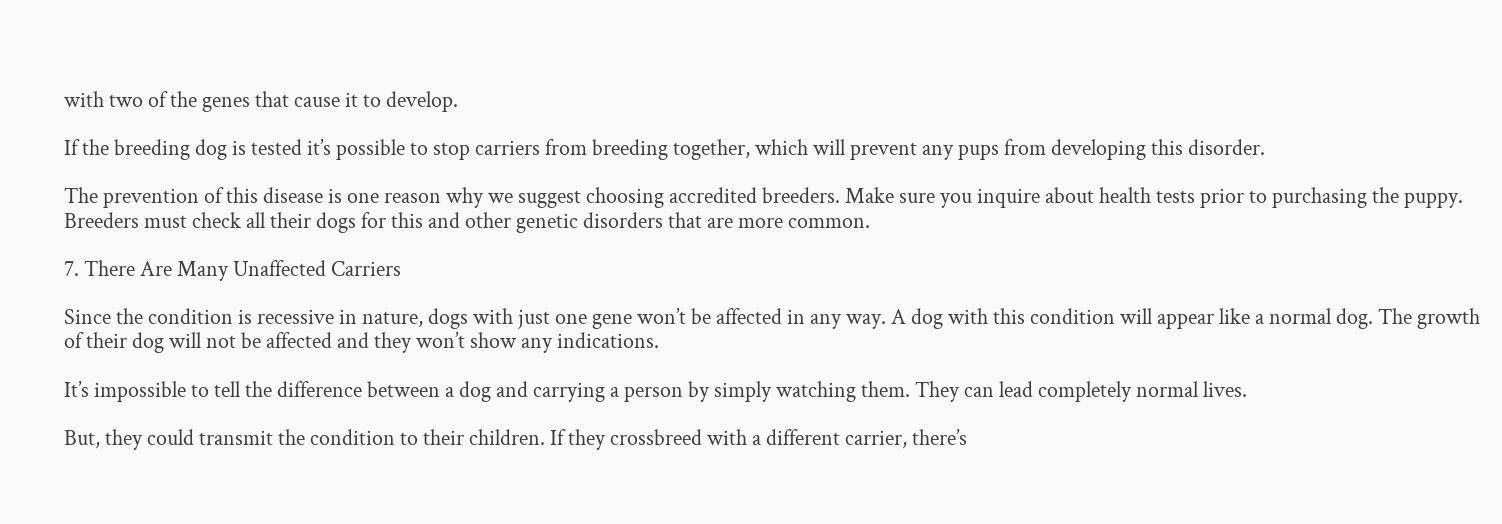with two of the genes that cause it to develop.

If the breeding dog is tested it’s possible to stop carriers from breeding together, which will prevent any pups from developing this disorder.

The prevention of this disease is one reason why we suggest choosing accredited breeders. Make sure you inquire about health tests prior to purchasing the puppy. Breeders must check all their dogs for this and other genetic disorders that are more common.

7. There Are Many Unaffected Carriers

Since the condition is recessive in nature, dogs with just one gene won’t be affected in any way. A dog with this condition will appear like a normal dog. The growth of their dog will not be affected and they won’t show any indications.

It’s impossible to tell the difference between a dog and carrying a person by simply watching them. They can lead completely normal lives.

But, they could transmit the condition to their children. If they crossbreed with a different carrier, there’s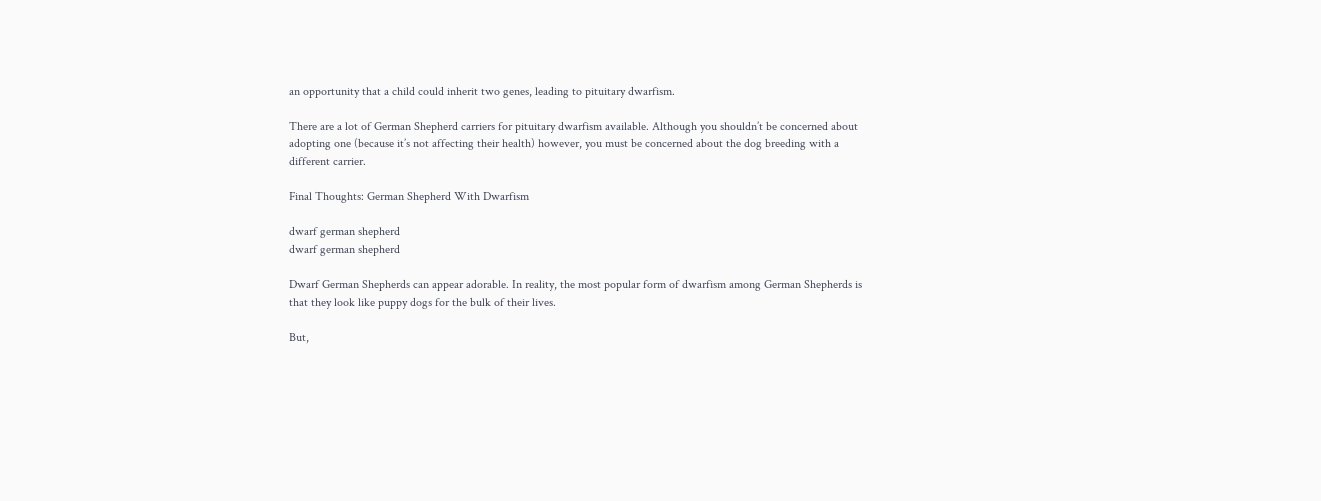an opportunity that a child could inherit two genes, leading to pituitary dwarfism.

There are a lot of German Shepherd carriers for pituitary dwarfism available. Although you shouldn’t be concerned about adopting one (because it’s not affecting their health) however, you must be concerned about the dog breeding with a different carrier.

Final Thoughts: German Shepherd With Dwarfism

dwarf german shepherd
dwarf german shepherd

Dwarf German Shepherds can appear adorable. In reality, the most popular form of dwarfism among German Shepherds is that they look like puppy dogs for the bulk of their lives.

But,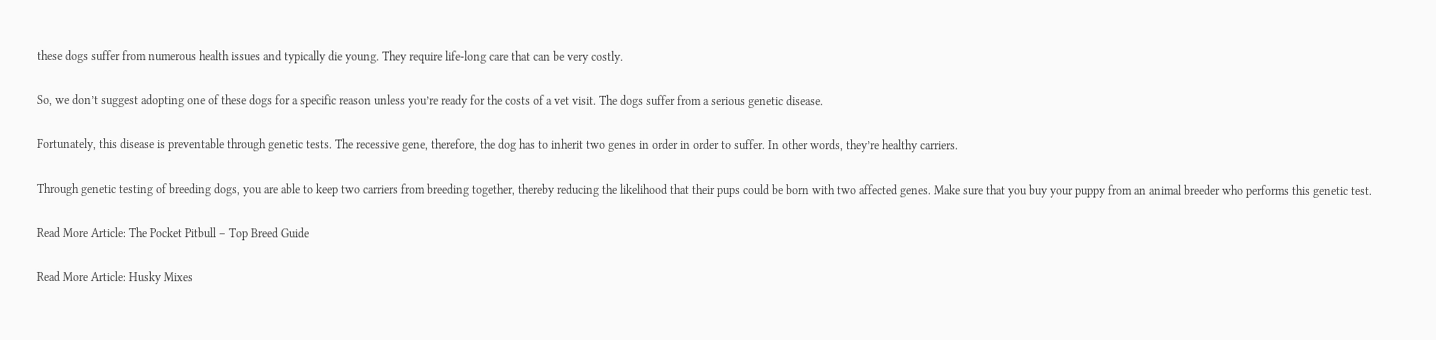these dogs suffer from numerous health issues and typically die young. They require life-long care that can be very costly.

So, we don’t suggest adopting one of these dogs for a specific reason unless you’re ready for the costs of a vet visit. The dogs suffer from a serious genetic disease.

Fortunately, this disease is preventable through genetic tests. The recessive gene, therefore, the dog has to inherit two genes in order in order to suffer. In other words, they’re healthy carriers.

Through genetic testing of breeding dogs, you are able to keep two carriers from breeding together, thereby reducing the likelihood that their pups could be born with two affected genes. Make sure that you buy your puppy from an animal breeder who performs this genetic test.

Read More Article: The Pocket Pitbull – Top Breed Guide

Read More Article: Husky Mixes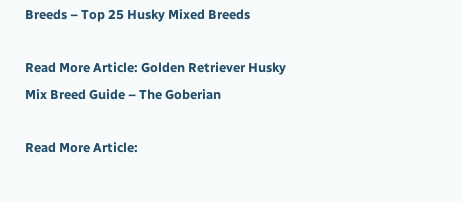Breeds – Top 25 Husky Mixed Breeds

Read More Article: Golden Retriever Husky Mix Breed Guide – The Goberian

Read More Article: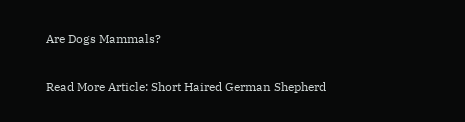Are Dogs Mammals?

Read More Article: Short Haired German Shepherd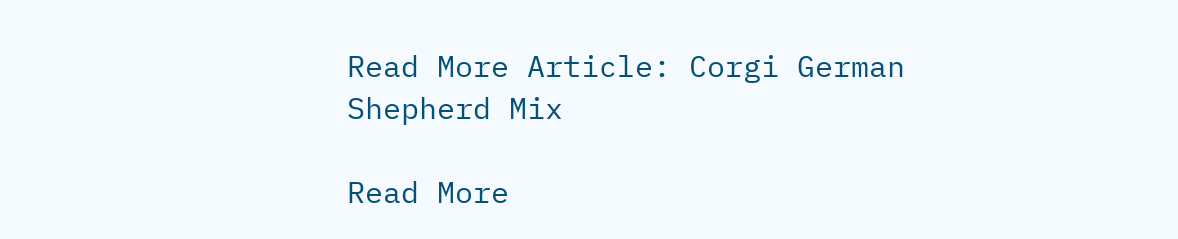Read More Article: Corgi German Shepherd Mix

Read More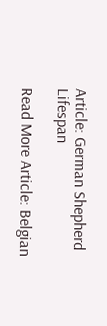Article: German Shepherd Lifespan

Read More Article: Belgian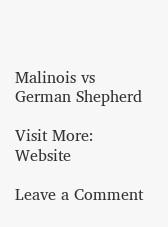Malinois vs German Shepherd

Visit More:  Website

Leave a Comment